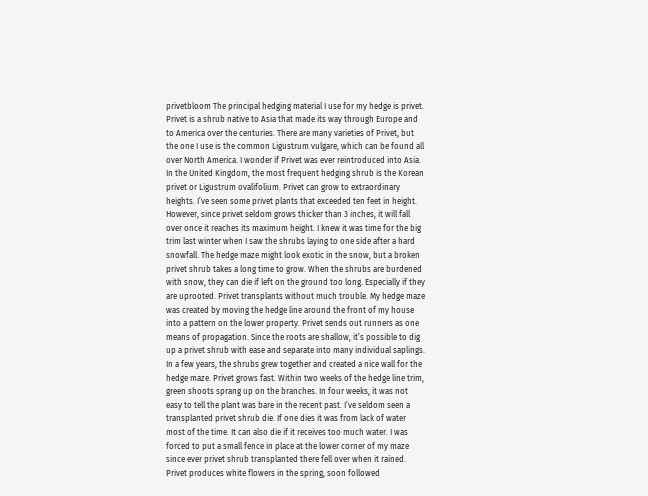privetbloom The principal hedging material I use for my hedge is privet. Privet is a shrub native to Asia that made its way through Europe and to America over the centuries. There are many varieties of Privet, but the one I use is the common Ligustrum vulgare, which can be found all over North America. I wonder if Privet was ever reintroduced into Asia. In the United Kingdom, the most frequent hedging shrub is the Korean privet or Ligustrum ovalifolium. Privet can grow to extraordinary heights. I’ve seen some privet plants that exceeded ten feet in height. However, since privet seldom grows thicker than 3 inches, it will fall over once it reaches its maximum height. I knew it was time for the big trim last winter when I saw the shrubs laying to one side after a hard snowfall. The hedge maze might look exotic in the snow, but a broken privet shrub takes a long time to grow. When the shrubs are burdened with snow, they can die if left on the ground too long. Especially if they are uprooted. Privet transplants without much trouble. My hedge maze was created by moving the hedge line around the front of my house into a pattern on the lower property. Privet sends out runners as one means of propagation. Since the roots are shallow, it’s possible to dig up a privet shrub with ease and separate into many individual saplings. In a few years, the shrubs grew together and created a nice wall for the hedge maze. Privet grows fast. Within two weeks of the hedge line trim, green shoots sprang up on the branches. In four weeks, it was not easy to tell the plant was bare in the recent past. I’ve seldom seen a transplanted privet shrub die. If one dies it was from lack of water most of the time. It can also die if it receives too much water. I was forced to put a small fence in place at the lower corner of my maze since ever privet shrub transplanted there fell over when it rained. Privet produces white flowers in the spring, soon followed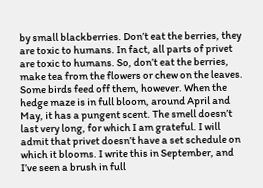by small blackberries. Don’t eat the berries, they are toxic to humans. In fact, all parts of privet are toxic to humans. So, don’t eat the berries, make tea from the flowers or chew on the leaves. Some birds feed off them, however. When the hedge maze is in full bloom, around April and May, it has a pungent scent. The smell doesn’t last very long, for which I am grateful. I will admit that privet doesn’t have a set schedule on which it blooms. I write this in September, and I’ve seen a brush in full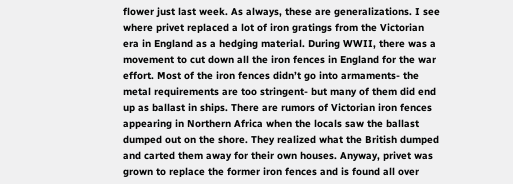flower just last week. As always, these are generalizations. I see where privet replaced a lot of iron gratings from the Victorian era in England as a hedging material. During WWII, there was a movement to cut down all the iron fences in England for the war effort. Most of the iron fences didn’t go into armaments- the metal requirements are too stringent- but many of them did end up as ballast in ships. There are rumors of Victorian iron fences appearing in Northern Africa when the locals saw the ballast dumped out on the shore. They realized what the British dumped and carted them away for their own houses. Anyway, privet was grown to replace the former iron fences and is found all over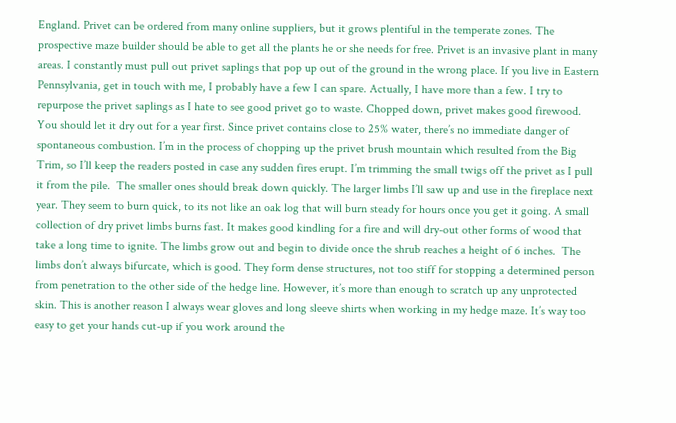England. Privet can be ordered from many online suppliers, but it grows plentiful in the temperate zones. The prospective maze builder should be able to get all the plants he or she needs for free. Privet is an invasive plant in many areas. I constantly must pull out privet saplings that pop up out of the ground in the wrong place. If you live in Eastern Pennsylvania, get in touch with me, I probably have a few I can spare. Actually, I have more than a few. I try to repurpose the privet saplings as I hate to see good privet go to waste. Chopped down, privet makes good firewood. You should let it dry out for a year first. Since privet contains close to 25% water, there’s no immediate danger of spontaneous combustion. I’m in the process of chopping up the privet brush mountain which resulted from the Big Trim, so I’ll keep the readers posted in case any sudden fires erupt. I’m trimming the small twigs off the privet as I pull it from the pile.  The smaller ones should break down quickly. The larger limbs I’ll saw up and use in the fireplace next year. They seem to burn quick, to its not like an oak log that will burn steady for hours once you get it going. A small collection of dry privet limbs burns fast. It makes good kindling for a fire and will dry-out other forms of wood that take a long time to ignite. The limbs grow out and begin to divide once the shrub reaches a height of 6 inches.  The limbs don’t always bifurcate, which is good. They form dense structures, not too stiff for stopping a determined person from penetration to the other side of the hedge line. However, it’s more than enough to scratch up any unprotected skin. This is another reason I always wear gloves and long sleeve shirts when working in my hedge maze. It’s way too easy to get your hands cut-up if you work around the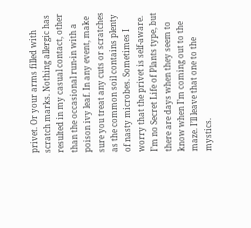privet. Or your arms filled with scratch marks. Nothing allergic has resulted in my casual contact, other than the occasional run-in with a poison ivy leaf. In any event, make sure you treat any cuts or scratches as the common soil contains plenty of nasty microbes. Sometimes I worry that the privet is self-aware. I’m no Secret Life of Plants type, but there are days when they seem to know when I’m coming out to the maze. I’ll leave that one to the mystics.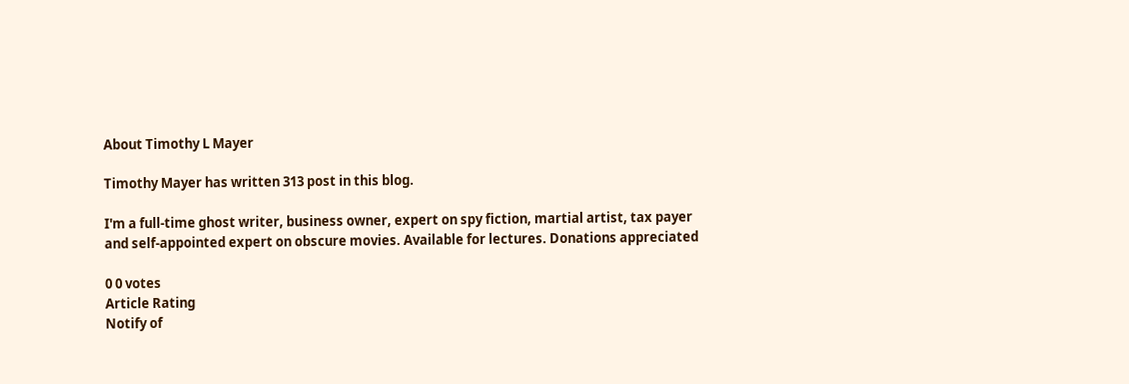About Timothy L Mayer

Timothy Mayer has written 313 post in this blog.

I'm a full-time ghost writer, business owner, expert on spy fiction, martial artist, tax payer and self-appointed expert on obscure movies. Available for lectures. Donations appreciated

0 0 votes
Article Rating
Notify of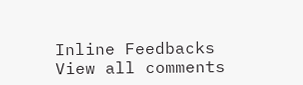Inline Feedbacks
View all comments